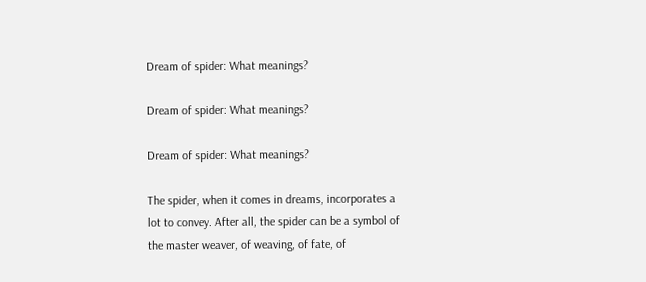Dream of spider: What meanings?

Dream of spider: What meanings?

Dream of spider: What meanings?

The spider, when it comes in dreams, incorporates a lot to convey. After all, the spider can be a symbol of the master weaver, of weaving, of fate, of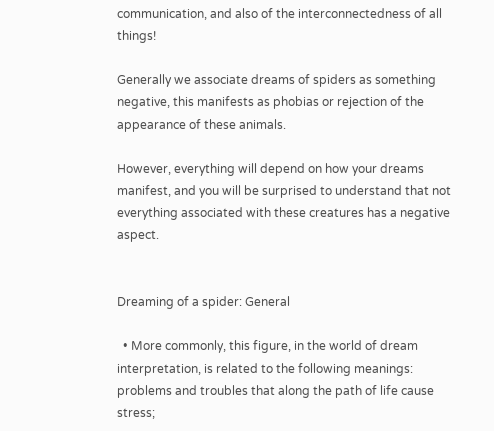communication, and also of the interconnectedness of all things!

Generally we associate dreams of spiders as something negative, this manifests as phobias or rejection of the appearance of these animals.

However, everything will depend on how your dreams manifest, and you will be surprised to understand that not everything associated with these creatures has a negative aspect.


Dreaming of a spider: General

  • More commonly, this figure, in the world of dream interpretation, is related to the following meanings: problems and troubles that along the path of life cause stress;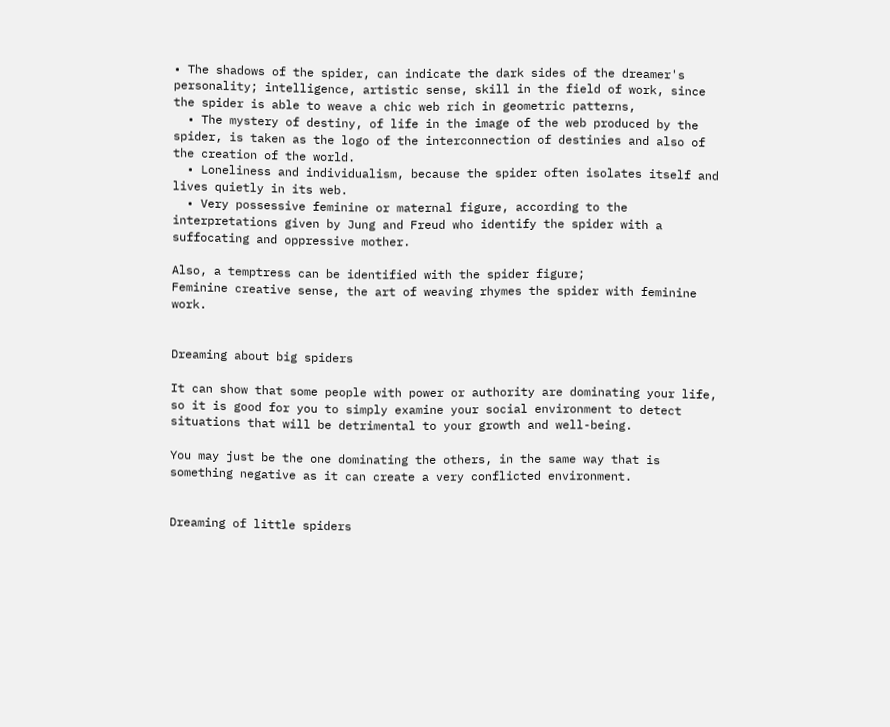• The shadows of the spider, can indicate the dark sides of the dreamer's personality; intelligence, artistic sense, skill in the field of work, since the spider is able to weave a chic web rich in geometric patterns,
  • The mystery of destiny, of life in the image of the web produced by the spider, is taken as the logo of the interconnection of destinies and also of the creation of the world.
  • Loneliness and individualism, because the spider often isolates itself and lives quietly in its web.
  • Very possessive feminine or maternal figure, according to the interpretations given by Jung and Freud who identify the spider with a suffocating and oppressive mother.

Also, a temptress can be identified with the spider figure;
Feminine creative sense, the art of weaving rhymes the spider with feminine work.


Dreaming about big spiders

It can show that some people with power or authority are dominating your life, so it is good for you to simply examine your social environment to detect situations that will be detrimental to your growth and well-being.

You may just be the one dominating the others, in the same way that is something negative as it can create a very conflicted environment.


Dreaming of little spiders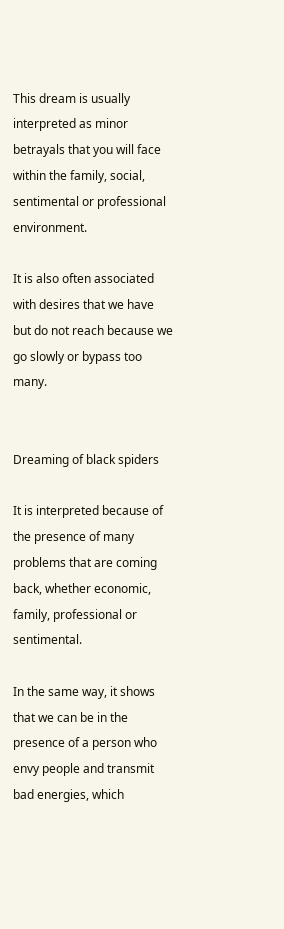This dream is usually interpreted as minor betrayals that you will face within the family, social, sentimental or professional environment.

It is also often associated with desires that we have but do not reach because we go slowly or bypass too many.


Dreaming of black spiders

It is interpreted because of the presence of many problems that are coming back, whether economic, family, professional or sentimental.

In the same way, it shows that we can be in the presence of a person who envy people and transmit bad energies, which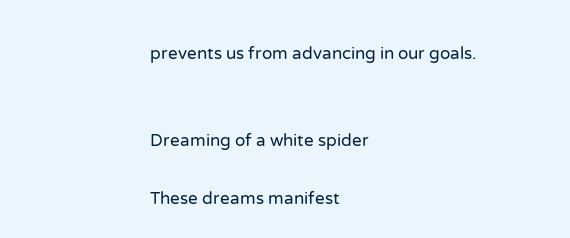prevents us from advancing in our goals.


Dreaming of a white spider

These dreams manifest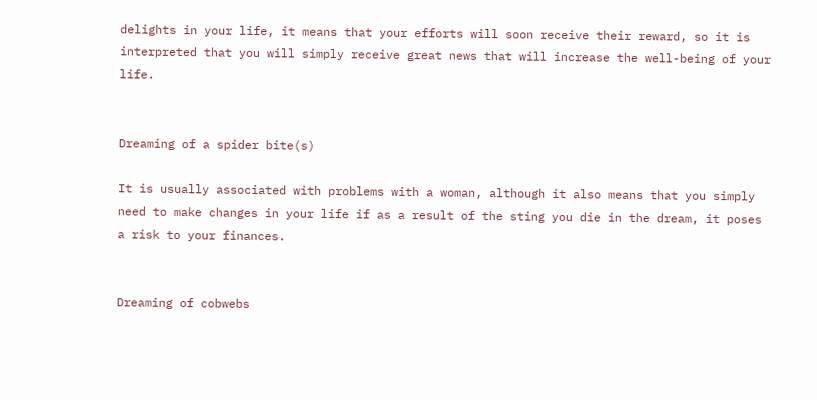delights in your life, it means that your efforts will soon receive their reward, so it is interpreted that you will simply receive great news that will increase the well-being of your life.


Dreaming of a spider bite(s)

It is usually associated with problems with a woman, although it also means that you simply need to make changes in your life if as a result of the sting you die in the dream, it poses a risk to your finances.


Dreaming of cobwebs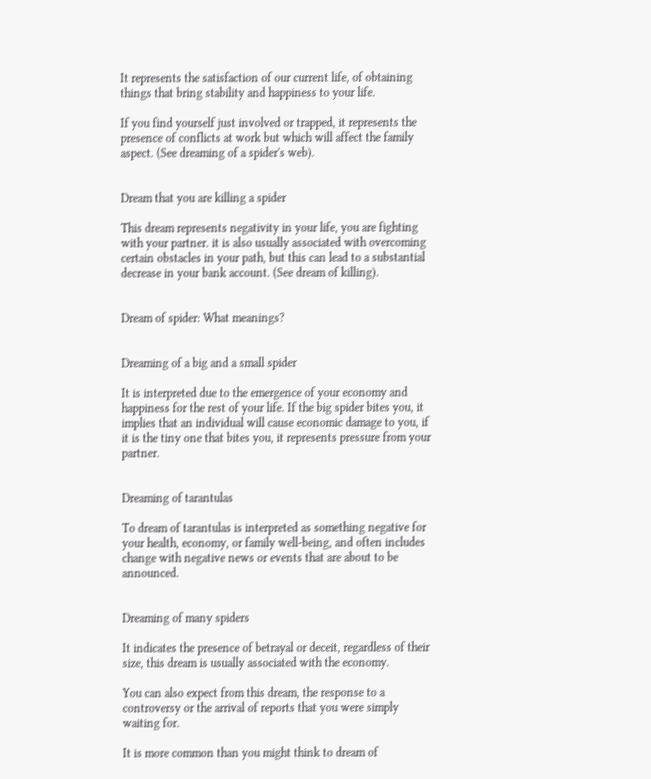It represents the satisfaction of our current life, of obtaining things that bring stability and happiness to your life.

If you find yourself just involved or trapped, it represents the presence of conflicts at work but which will affect the family aspect. (See dreaming of a spider's web).


Dream that you are killing a spider

This dream represents negativity in your life, you are fighting with your partner. it is also usually associated with overcoming certain obstacles in your path, but this can lead to a substantial decrease in your bank account. (See dream of killing).


Dream of spider: What meanings?


Dreaming of a big and a small spider

It is interpreted due to the emergence of your economy and happiness for the rest of your life. If the big spider bites you, it implies that an individual will cause economic damage to you, if it is the tiny one that bites you, it represents pressure from your partner.


Dreaming of tarantulas

To dream of tarantulas is interpreted as something negative for your health, economy, or family well-being, and often includes change with negative news or events that are about to be announced.


Dreaming of many spiders

It indicates the presence of betrayal or deceit, regardless of their size, this dream is usually associated with the economy.

You can also expect from this dream, the response to a controversy or the arrival of reports that you were simply waiting for.

It is more common than you might think to dream of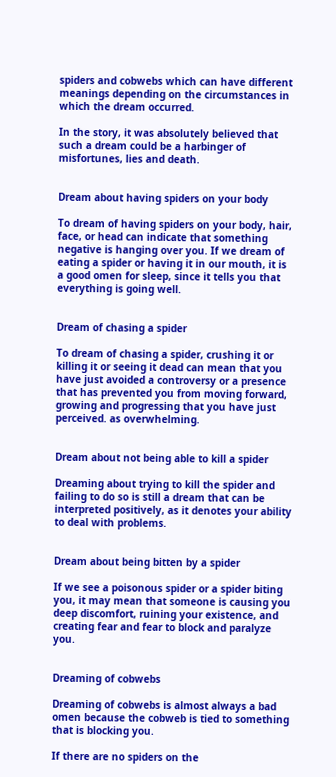spiders and cobwebs which can have different meanings depending on the circumstances in which the dream occurred.

In the story, it was absolutely believed that such a dream could be a harbinger of misfortunes, lies and death.


Dream about having spiders on your body

To dream of having spiders on your body, hair, face, or head can indicate that something negative is hanging over you. If we dream of eating a spider or having it in our mouth, it is a good omen for sleep, since it tells you that everything is going well.


Dream of chasing a spider

To dream of chasing a spider, crushing it or killing it or seeing it dead can mean that you have just avoided a controversy or a presence that has prevented you from moving forward, growing and progressing that you have just perceived. as overwhelming.


Dream about not being able to kill a spider

Dreaming about trying to kill the spider and failing to do so is still a dream that can be interpreted positively, as it denotes your ability to deal with problems.


Dream about being bitten by a spider

If we see a poisonous spider or a spider biting you, it may mean that someone is causing you deep discomfort, ruining your existence, and creating fear and fear to block and paralyze you.


Dreaming of cobwebs

Dreaming of cobwebs is almost always a bad omen because the cobweb is tied to something that is blocking you.

If there are no spiders on the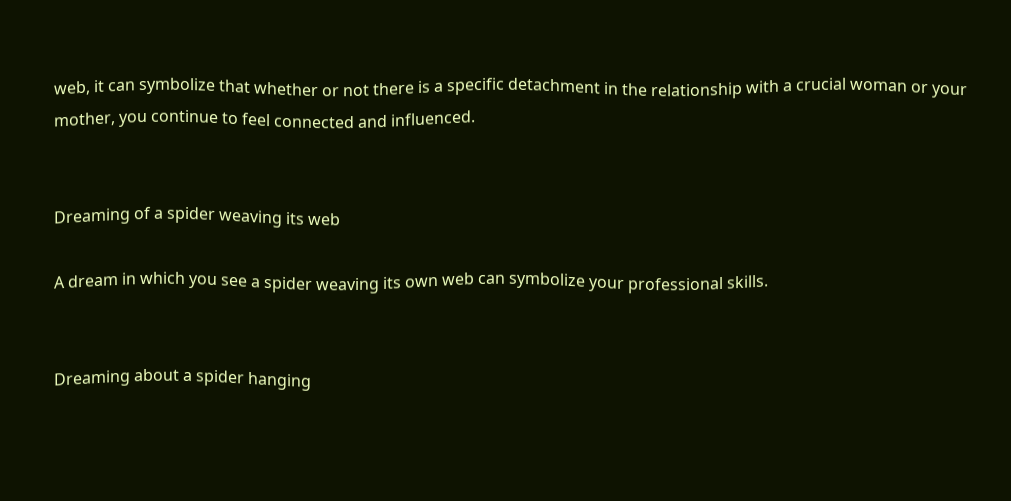web, it can symbolize that whether or not there is a specific detachment in the relationship with a crucial woman or your mother, you continue to feel connected and influenced.


Dreaming of a spider weaving its web

A dream in which you see a spider weaving its own web can symbolize your professional skills.


Dreaming about a spider hanging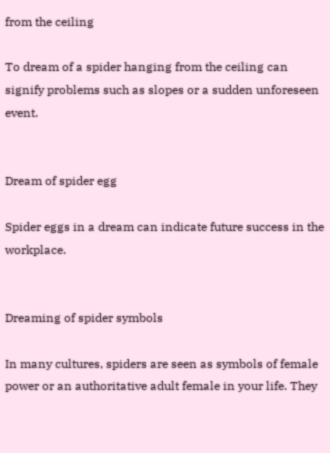from the ceiling

To dream of a spider hanging from the ceiling can signify problems such as slopes or a sudden unforeseen event.


Dream of spider egg

Spider eggs in a dream can indicate future success in the workplace.


Dreaming of spider symbols

In many cultures, spiders are seen as symbols of female power or an authoritative adult female in your life. They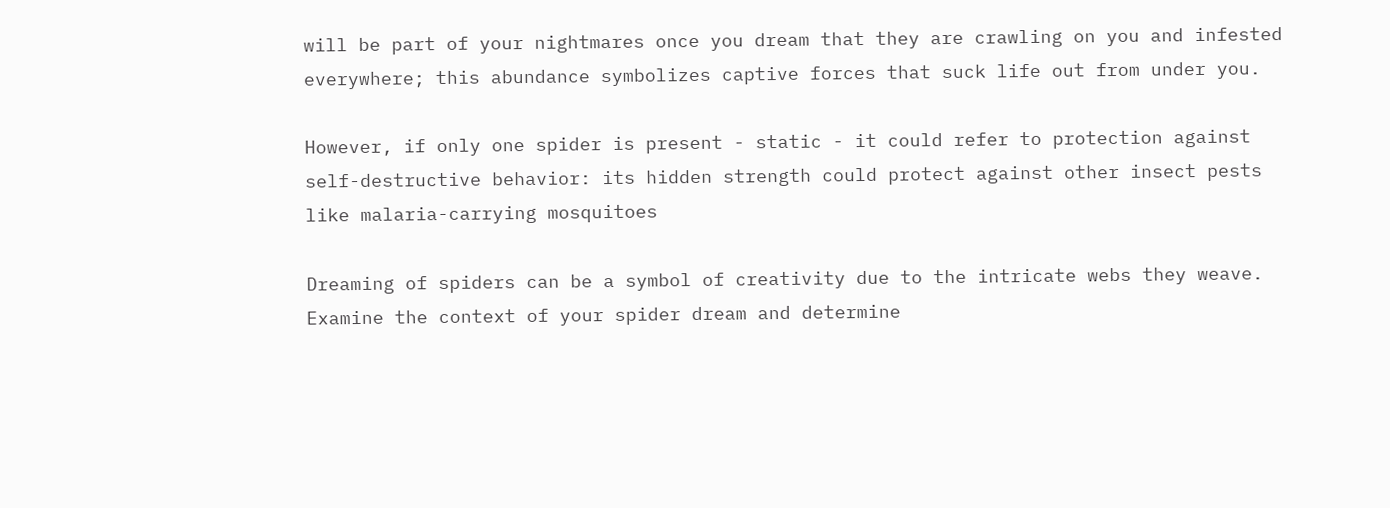will be part of your nightmares once you dream that they are crawling on you and infested everywhere; this abundance symbolizes captive forces that suck life out from under you.

However, if only one spider is present - static - it could refer to protection against self-destructive behavior: its hidden strength could protect against other insect pests like malaria-carrying mosquitoes

Dreaming of spiders can be a symbol of creativity due to the intricate webs they weave. Examine the context of your spider dream and determine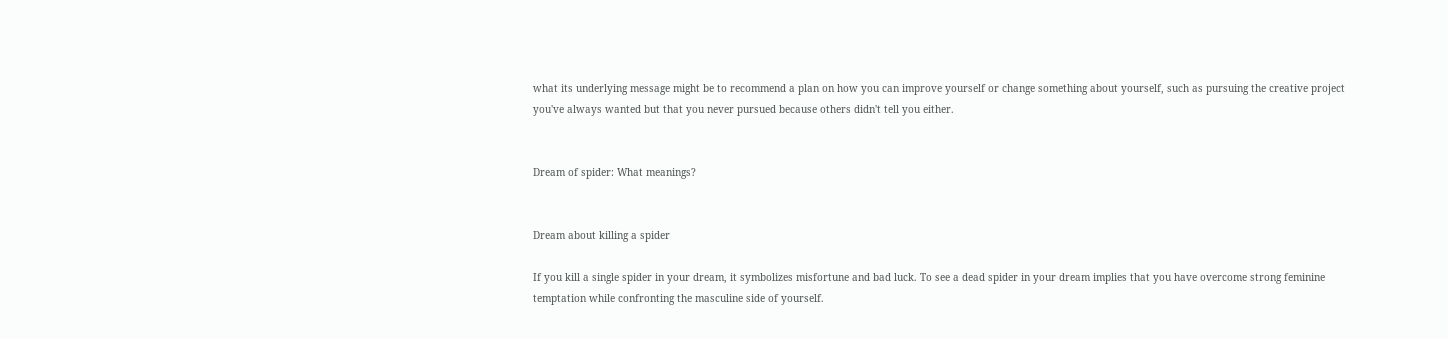what its underlying message might be to recommend a plan on how you can improve yourself or change something about yourself, such as pursuing the creative project you've always wanted but that you never pursued because others didn't tell you either.


Dream of spider: What meanings?


Dream about killing a spider

If you kill a single spider in your dream, it symbolizes misfortune and bad luck. To see a dead spider in your dream implies that you have overcome strong feminine temptation while confronting the masculine side of yourself.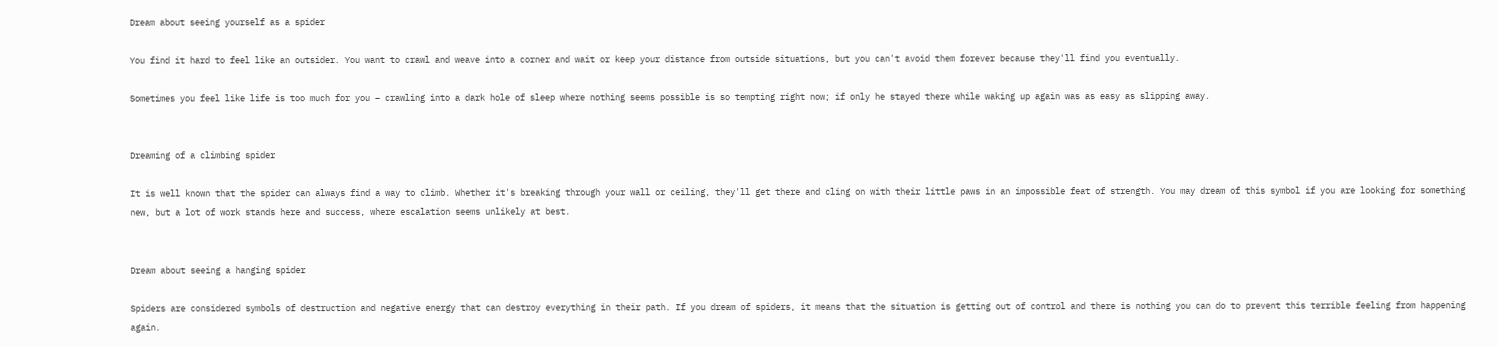Dream about seeing yourself as a spider

You find it hard to feel like an outsider. You want to crawl and weave into a corner and wait or keep your distance from outside situations, but you can't avoid them forever because they'll find you eventually.

Sometimes you feel like life is too much for you – crawling into a dark hole of sleep where nothing seems possible is so tempting right now; if only he stayed there while waking up again was as easy as slipping away.


Dreaming of a climbing spider

It is well known that the spider can always find a way to climb. Whether it's breaking through your wall or ceiling, they'll get there and cling on with their little paws in an impossible feat of strength. You may dream of this symbol if you are looking for something new, but a lot of work stands here and success, where escalation seems unlikely at best.


Dream about seeing a hanging spider

Spiders are considered symbols of destruction and negative energy that can destroy everything in their path. If you dream of spiders, it means that the situation is getting out of control and there is nothing you can do to prevent this terrible feeling from happening again.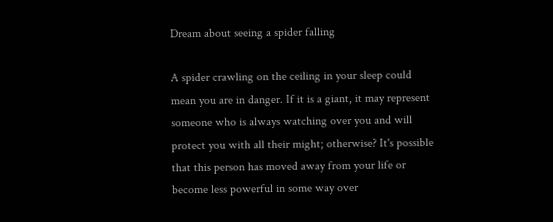Dream about seeing a spider falling

A spider crawling on the ceiling in your sleep could mean you are in danger. If it is a giant, it may represent someone who is always watching over you and will protect you with all their might; otherwise? It's possible that this person has moved away from your life or become less powerful in some way over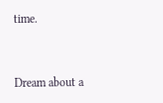time.


Dream about a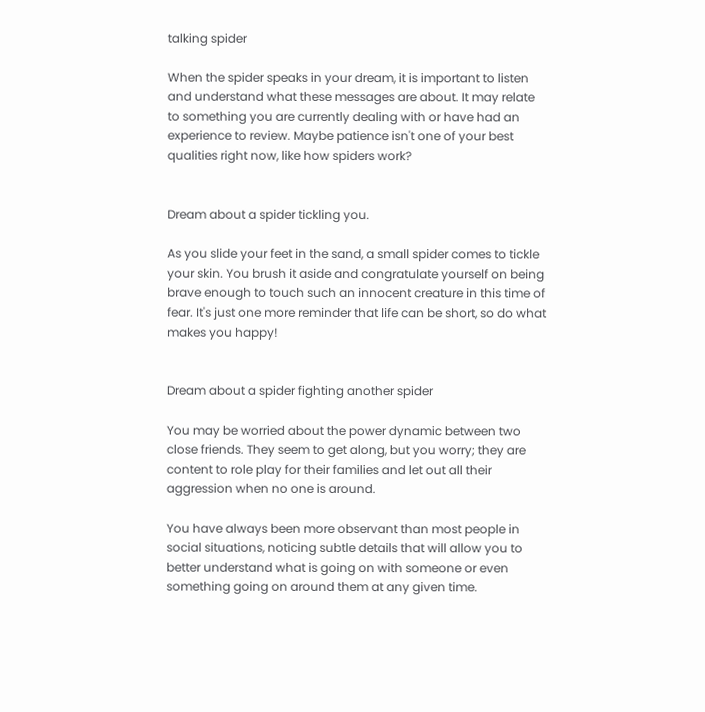talking spider

When the spider speaks in your dream, it is important to listen and understand what these messages are about. It may relate to something you are currently dealing with or have had an experience to review. Maybe patience isn't one of your best qualities right now, like how spiders work?


Dream about a spider tickling you.

As you slide your feet in the sand, a small spider comes to tickle your skin. You brush it aside and congratulate yourself on being brave enough to touch such an innocent creature in this time of fear. It's just one more reminder that life can be short, so do what makes you happy!


Dream about a spider fighting another spider

You may be worried about the power dynamic between two close friends. They seem to get along, but you worry; they are content to role play for their families and let out all their aggression when no one is around.

You have always been more observant than most people in social situations, noticing subtle details that will allow you to better understand what is going on with someone or even something going on around them at any given time.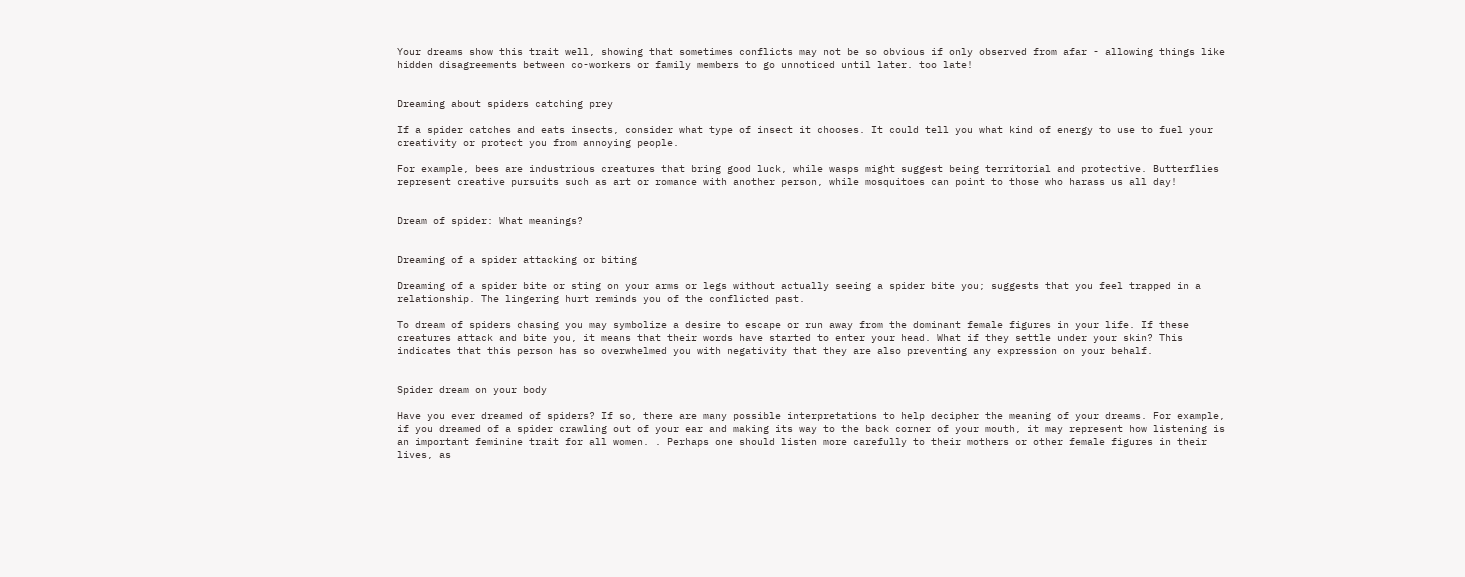Your dreams show this trait well, showing that sometimes conflicts may not be so obvious if only observed from afar - allowing things like hidden disagreements between co-workers or family members to go unnoticed until later. too late!


Dreaming about spiders catching prey

If a spider catches and eats insects, consider what type of insect it chooses. It could tell you what kind of energy to use to fuel your creativity or protect you from annoying people.

For example, bees are industrious creatures that bring good luck, while wasps might suggest being territorial and protective. Butterflies represent creative pursuits such as art or romance with another person, while mosquitoes can point to those who harass us all day!


Dream of spider: What meanings?


Dreaming of a spider attacking or biting

Dreaming of a spider bite or sting on your arms or legs without actually seeing a spider bite you; suggests that you feel trapped in a relationship. The lingering hurt reminds you of the conflicted past.

To dream of spiders chasing you may symbolize a desire to escape or run away from the dominant female figures in your life. If these creatures attack and bite you, it means that their words have started to enter your head. What if they settle under your skin? This indicates that this person has so overwhelmed you with negativity that they are also preventing any expression on your behalf.


Spider dream on your body

Have you ever dreamed of spiders? If so, there are many possible interpretations to help decipher the meaning of your dreams. For example, if you dreamed of a spider crawling out of your ear and making its way to the back corner of your mouth, it may represent how listening is an important feminine trait for all women. . Perhaps one should listen more carefully to their mothers or other female figures in their lives, as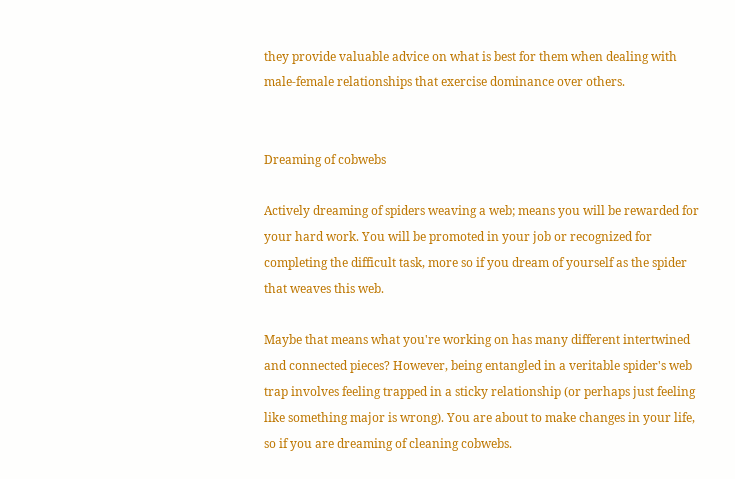they provide valuable advice on what is best for them when dealing with male-female relationships that exercise dominance over others.


Dreaming of cobwebs

Actively dreaming of spiders weaving a web; means you will be rewarded for your hard work. You will be promoted in your job or recognized for completing the difficult task, more so if you dream of yourself as the spider that weaves this web.

Maybe that means what you're working on has many different intertwined and connected pieces? However, being entangled in a veritable spider's web trap involves feeling trapped in a sticky relationship (or perhaps just feeling like something major is wrong). You are about to make changes in your life, so if you are dreaming of cleaning cobwebs.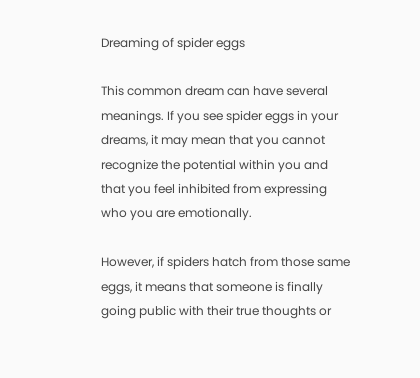Dreaming of spider eggs

This common dream can have several meanings. If you see spider eggs in your dreams, it may mean that you cannot recognize the potential within you and that you feel inhibited from expressing who you are emotionally.

However, if spiders hatch from those same eggs, it means that someone is finally going public with their true thoughts or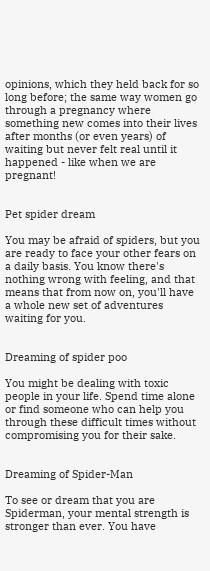opinions, which they held back for so long before; the same way women go through a pregnancy where something new comes into their lives after months (or even years) of waiting but never felt real until it happened - like when we are pregnant!


Pet spider dream

You may be afraid of spiders, but you are ready to face your other fears on a daily basis. You know there's nothing wrong with feeling, and that means that from now on, you'll have a whole new set of adventures waiting for you.


Dreaming of spider poo

You might be dealing with toxic people in your life. Spend time alone or find someone who can help you through these difficult times without compromising you for their sake.


Dreaming of Spider-Man

To see or dream that you are Spiderman, your mental strength is stronger than ever. You have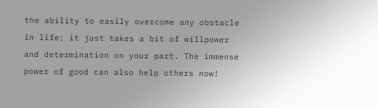the ability to easily overcome any obstacle in life; it just takes a bit of willpower and determination on your part. The immense power of good can also help others now!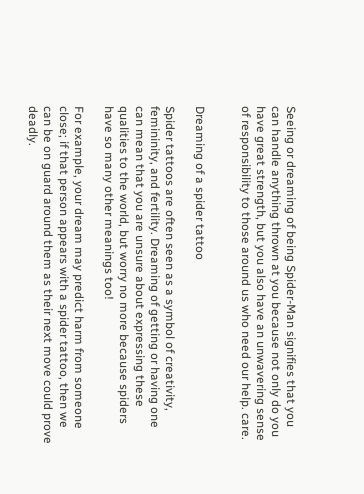Seeing or dreaming of being Spider-Man signifies that you can handle anything thrown at you because not only do you have great strength, but you also have an unwavering sense of responsibility to those around us who need our help. care.


Dreaming of a spider tattoo

Spider tattoos are often seen as a symbol of creativity, femininity, and fertility. Dreaming of getting or having one can mean that you are unsure about expressing these qualities to the world, but worry no more because spiders have so many other meanings too!

For example, your dream may predict harm from someone close; if that person appears with a spider tattoo, then we can be on guard around them as their next move could prove deadly.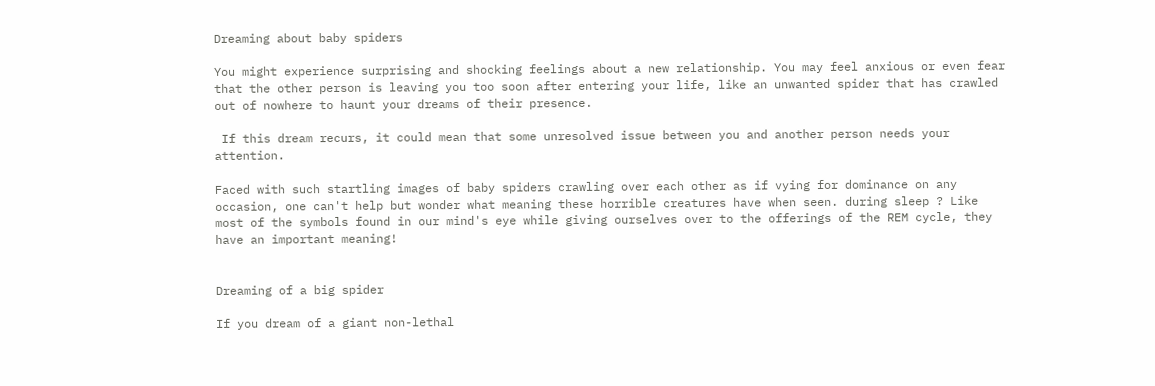Dreaming about baby spiders

You might experience surprising and shocking feelings about a new relationship. You may feel anxious or even fear that the other person is leaving you too soon after entering your life, like an unwanted spider that has crawled out of nowhere to haunt your dreams of their presence.

 If this dream recurs, it could mean that some unresolved issue between you and another person needs your attention.

Faced with such startling images of baby spiders crawling over each other as if vying for dominance on any occasion, one can't help but wonder what meaning these horrible creatures have when seen. during sleep ? Like most of the symbols found in our mind's eye while giving ourselves over to the offerings of the REM cycle, they have an important meaning!


Dreaming of a big spider

If you dream of a giant non-lethal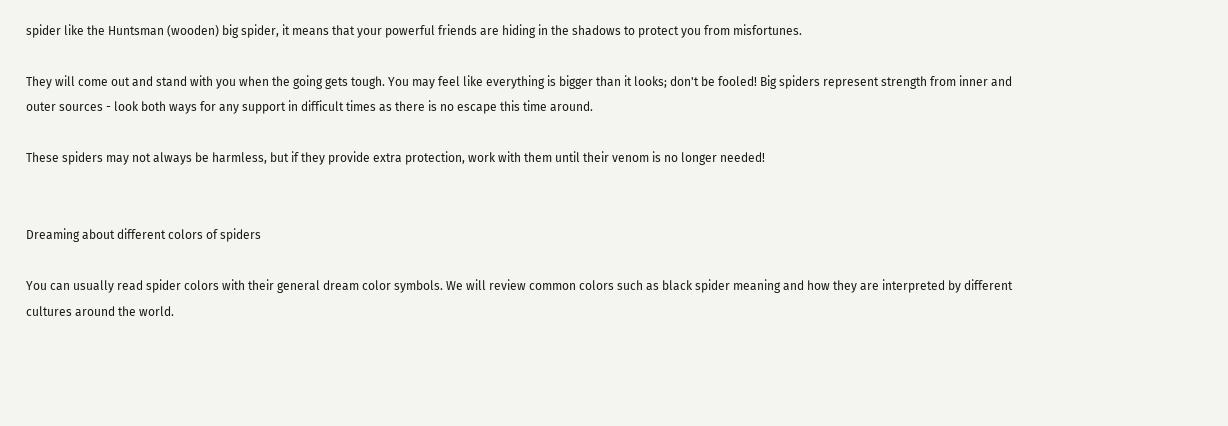spider like the Huntsman (wooden) big spider, it means that your powerful friends are hiding in the shadows to protect you from misfortunes.

They will come out and stand with you when the going gets tough. You may feel like everything is bigger than it looks; don't be fooled! Big spiders represent strength from inner and outer sources - look both ways for any support in difficult times as there is no escape this time around.

These spiders may not always be harmless, but if they provide extra protection, work with them until their venom is no longer needed!


Dreaming about different colors of spiders

You can usually read spider colors with their general dream color symbols. We will review common colors such as black spider meaning and how they are interpreted by different cultures around the world.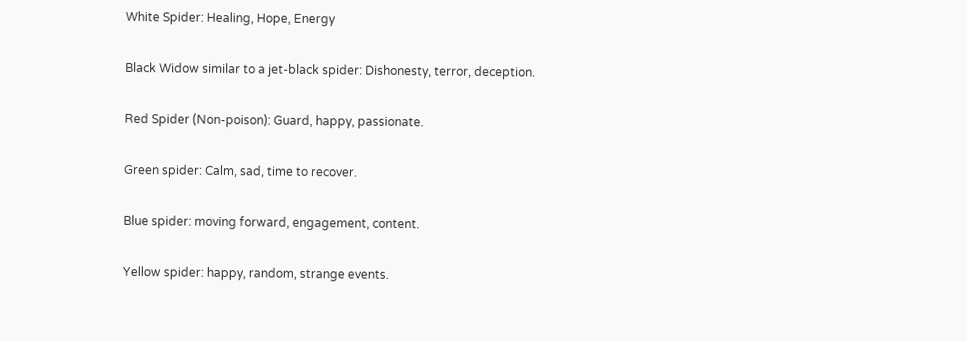White Spider: Healing, Hope, Energy

Black Widow similar to a jet-black spider: Dishonesty, terror, deception.

Red Spider (Non-poison): Guard, happy, passionate.

Green spider: Calm, sad, time to recover.

Blue spider: moving forward, engagement, content.

Yellow spider: happy, random, strange events.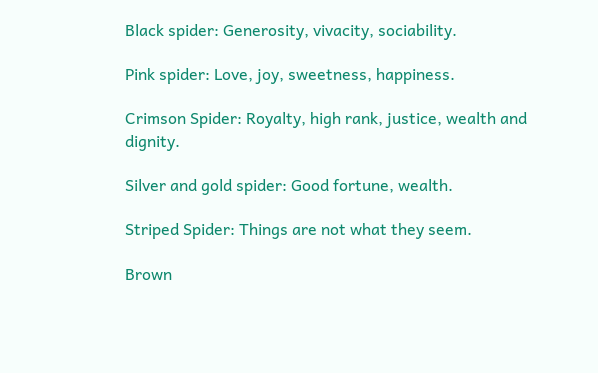Black spider: Generosity, vivacity, sociability.

Pink spider: Love, joy, sweetness, happiness.

Crimson Spider: Royalty, high rank, justice, wealth and dignity.

Silver and gold spider: Good fortune, wealth.

Striped Spider: Things are not what they seem.

Brown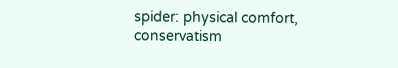spider: physical comfort, conservatism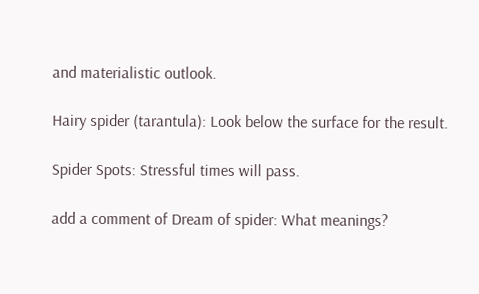and materialistic outlook.

Hairy spider (tarantula): Look below the surface for the result.

Spider Spots: Stressful times will pass.

add a comment of Dream of spider: What meanings?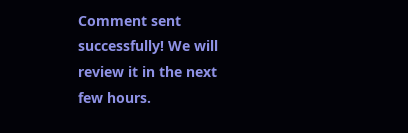Comment sent successfully! We will review it in the next few hours.